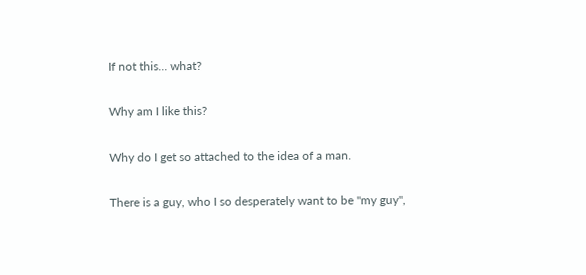If not this... what?

Why am I like this?

Why do I get so attached to the idea of a man.

There is a guy, who I so desperately want to be "my guy",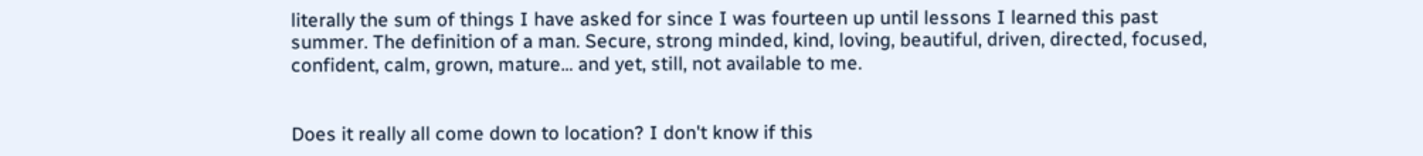literally the sum of things I have asked for since I was fourteen up until lessons I learned this past summer. The definition of a man. Secure, strong minded, kind, loving, beautiful, driven, directed, focused, confident, calm, grown, mature... and yet, still, not available to me.


Does it really all come down to location? I don't know if this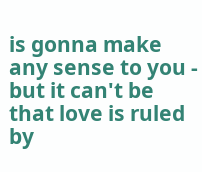is gonna make any sense to you - but it can't be that love is ruled by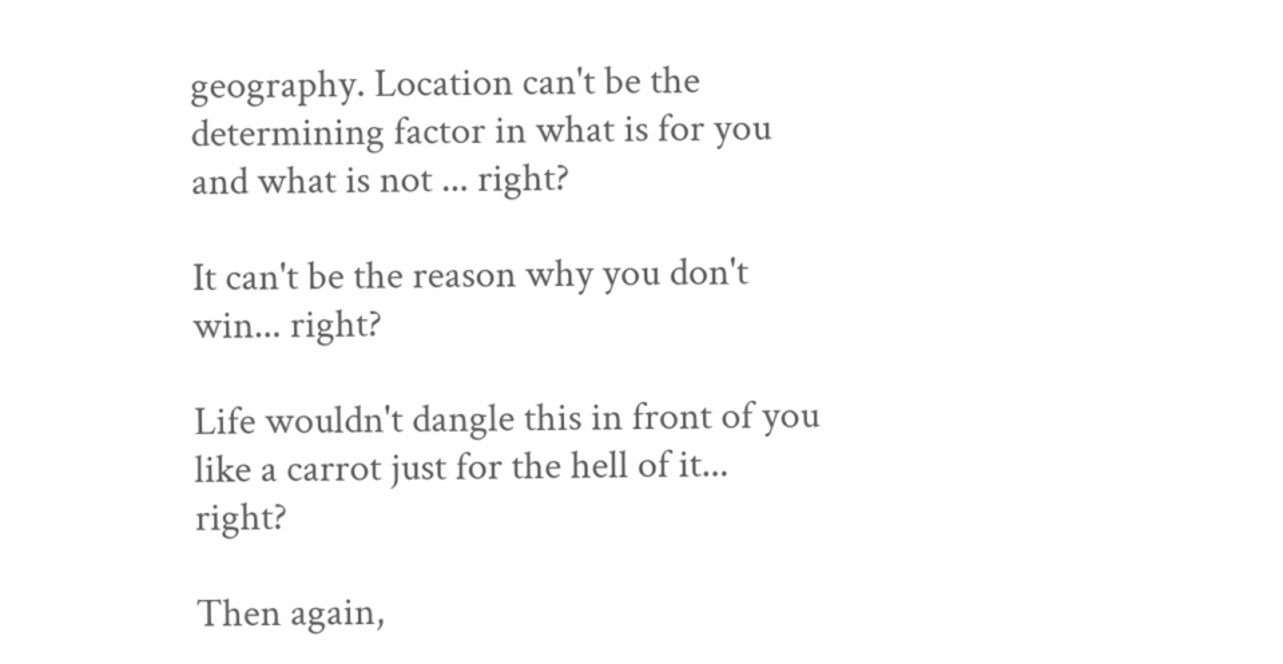geography. Location can't be the determining factor in what is for you and what is not ... right?

It can't be the reason why you don't win... right?

Life wouldn't dangle this in front of you like a carrot just for the hell of it... right?

Then again,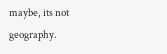maybe, its not geography.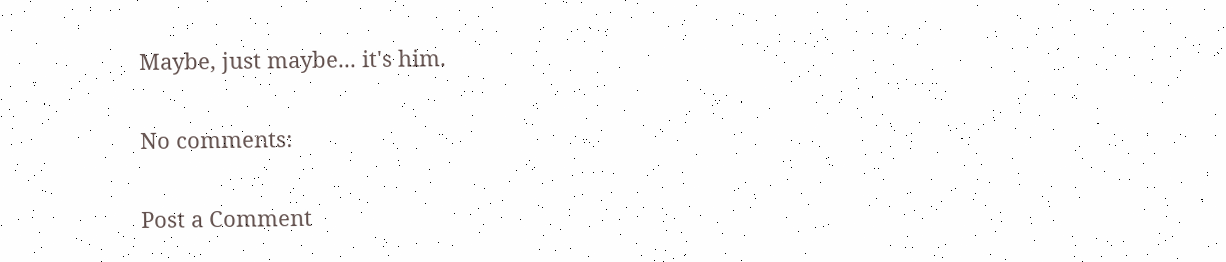Maybe, just maybe... it's him.

No comments:

Post a Comment